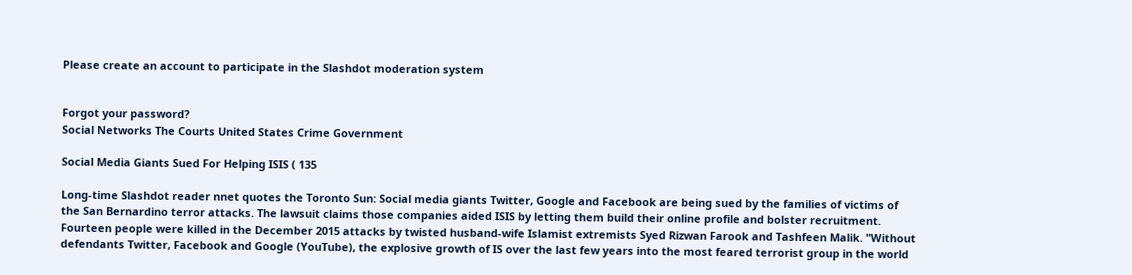Please create an account to participate in the Slashdot moderation system


Forgot your password?
Social Networks The Courts United States Crime Government

Social Media Giants Sued For Helping ISIS ( 135

Long-time Slashdot reader nnet quotes the Toronto Sun: Social media giants Twitter, Google and Facebook are being sued by the families of victims of the San Bernardino terror attacks. The lawsuit claims those companies aided ISIS by letting them build their online profile and bolster recruitment. Fourteen people were killed in the December 2015 attacks by twisted husband-wife Islamist extremists Syed Rizwan Farook and Tashfeen Malik. "Without defendants Twitter, Facebook and Google (YouTube), the explosive growth of IS over the last few years into the most feared terrorist group in the world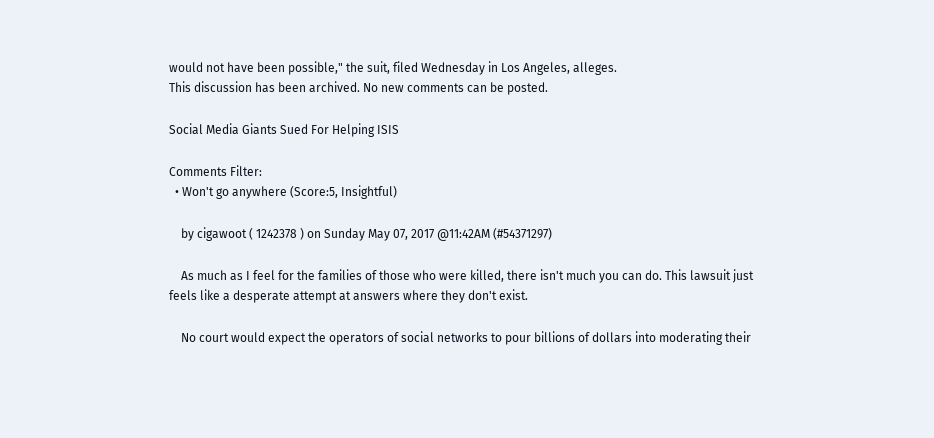would not have been possible," the suit, filed Wednesday in Los Angeles, alleges.
This discussion has been archived. No new comments can be posted.

Social Media Giants Sued For Helping ISIS

Comments Filter:
  • Won't go anywhere (Score:5, Insightful)

    by cigawoot ( 1242378 ) on Sunday May 07, 2017 @11:42AM (#54371297)

    As much as I feel for the families of those who were killed, there isn't much you can do. This lawsuit just feels like a desperate attempt at answers where they don't exist.

    No court would expect the operators of social networks to pour billions of dollars into moderating their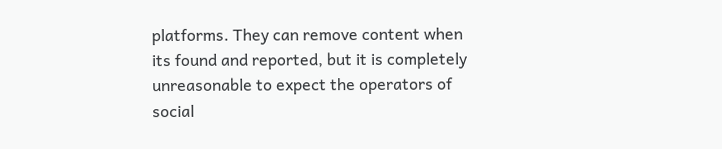platforms. They can remove content when its found and reported, but it is completely unreasonable to expect the operators of social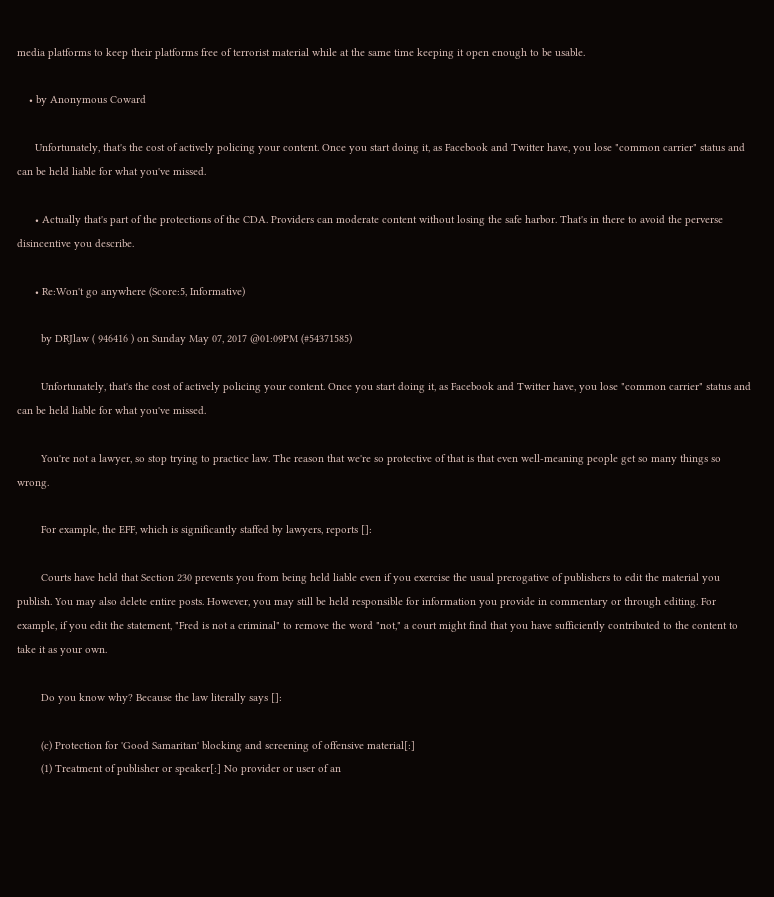media platforms to keep their platforms free of terrorist material while at the same time keeping it open enough to be usable.

    • by Anonymous Coward

      Unfortunately, that's the cost of actively policing your content. Once you start doing it, as Facebook and Twitter have, you lose "common carrier" status and can be held liable for what you've missed.

      • Actually that's part of the protections of the CDA. Providers can moderate content without losing the safe harbor. That's in there to avoid the perverse disincentive you describe.

      • Re:Won't go anywhere (Score:5, Informative)

        by DRJlaw ( 946416 ) on Sunday May 07, 2017 @01:09PM (#54371585)

        Unfortunately, that's the cost of actively policing your content. Once you start doing it, as Facebook and Twitter have, you lose "common carrier" status and can be held liable for what you've missed.

        You're not a lawyer, so stop trying to practice law. The reason that we're so protective of that is that even well-meaning people get so many things so wrong.

        For example, the EFF, which is significantly staffed by lawyers, reports []:

        Courts have held that Section 230 prevents you from being held liable even if you exercise the usual prerogative of publishers to edit the material you publish. You may also delete entire posts. However, you may still be held responsible for information you provide in commentary or through editing. For example, if you edit the statement, "Fred is not a criminal" to remove the word "not," a court might find that you have sufficiently contributed to the content to take it as your own.

        Do you know why? Because the law literally says []:

        (c) Protection for 'Good Samaritan' blocking and screening of offensive material[:]
        (1) Treatment of publisher or speaker[:] No provider or user of an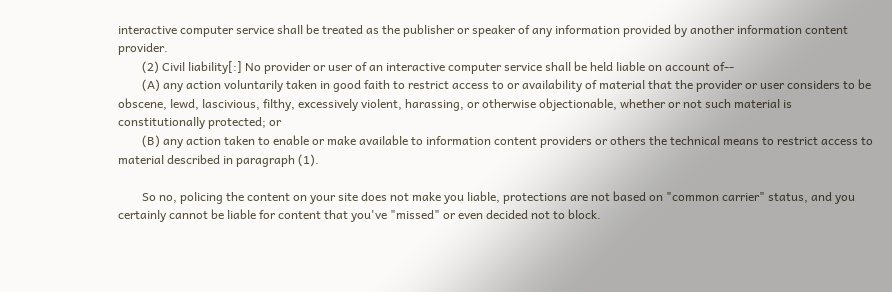interactive computer service shall be treated as the publisher or speaker of any information provided by another information content provider.
        (2) Civil liability[:] No provider or user of an interactive computer service shall be held liable on account of--
        (A) any action voluntarily taken in good faith to restrict access to or availability of material that the provider or user considers to be obscene, lewd, lascivious, filthy, excessively violent, harassing, or otherwise objectionable, whether or not such material is constitutionally protected; or
        (B) any action taken to enable or make available to information content providers or others the technical means to restrict access to material described in paragraph (1).

        So no, policing the content on your site does not make you liable, protections are not based on "common carrier" status, and you certainly cannot be liable for content that you've "missed" or even decided not to block.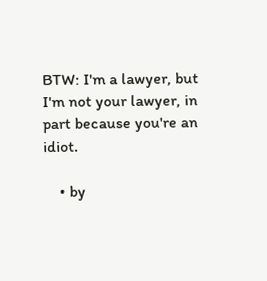BTW: I'm a lawyer, but I'm not your lawyer, in part because you're an idiot.

    • by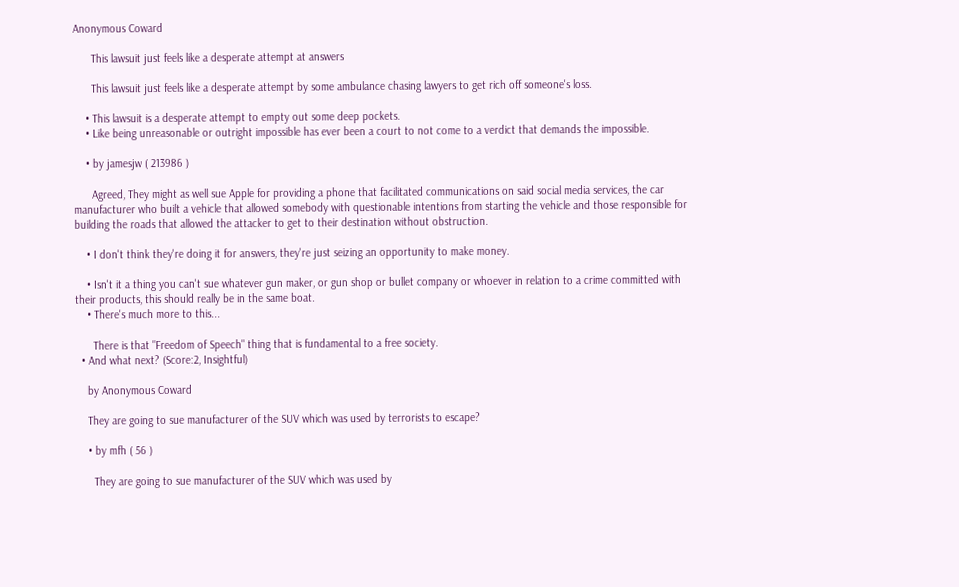Anonymous Coward

      This lawsuit just feels like a desperate attempt at answers

      This lawsuit just feels like a desperate attempt by some ambulance chasing lawyers to get rich off someone's loss.

    • This lawsuit is a desperate attempt to empty out some deep pockets.
    • Like being unreasonable or outright impossible has ever been a court to not come to a verdict that demands the impossible.

    • by jamesjw ( 213986 )

      Agreed, They might as well sue Apple for providing a phone that facilitated communications on said social media services, the car manufacturer who built a vehicle that allowed somebody with questionable intentions from starting the vehicle and those responsible for building the roads that allowed the attacker to get to their destination without obstruction.

    • I don't think they're doing it for answers, they're just seizing an opportunity to make money.

    • Isn't it a thing you can't sue whatever gun maker, or gun shop or bullet company or whoever in relation to a crime committed with their products, this should really be in the same boat.
    • There's much more to this...

      There is that "Freedom of Speech" thing that is fundamental to a free society.
  • And what next? (Score:2, Insightful)

    by Anonymous Coward

    They are going to sue manufacturer of the SUV which was used by terrorists to escape?

    • by mfh ( 56 )

      They are going to sue manufacturer of the SUV which was used by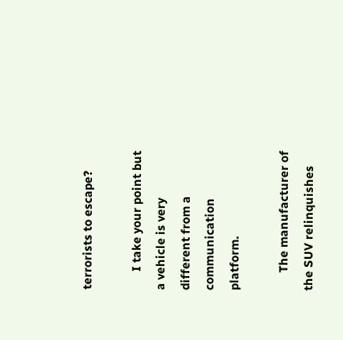terrorists to escape?

      I take your point but a vehicle is very different from a communication platform.

      The manufacturer of the SUV relinquishes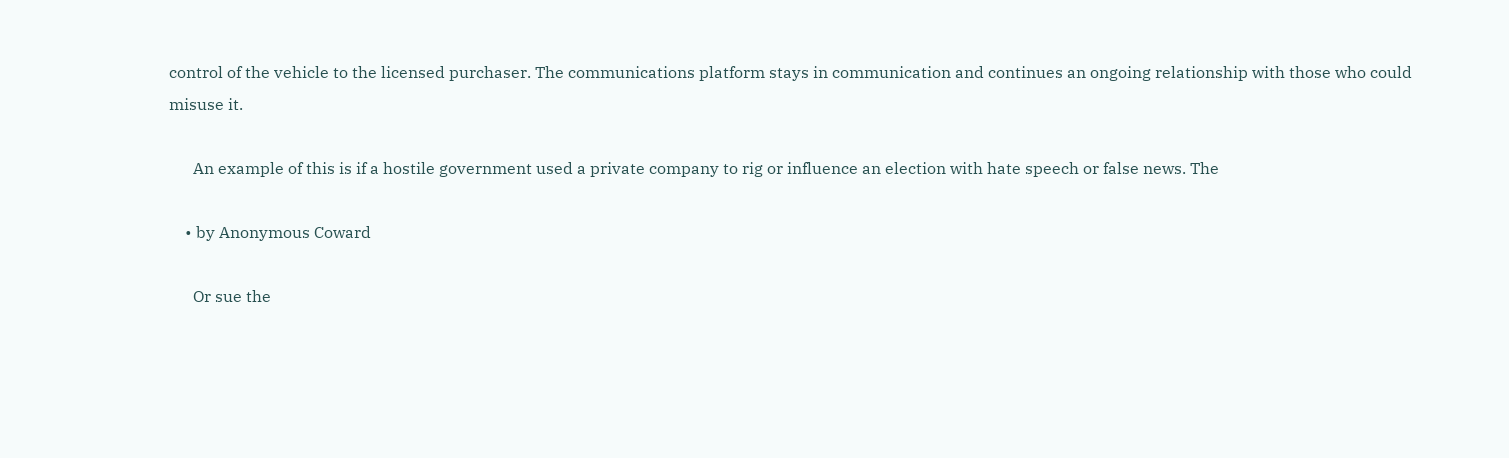control of the vehicle to the licensed purchaser. The communications platform stays in communication and continues an ongoing relationship with those who could misuse it.

      An example of this is if a hostile government used a private company to rig or influence an election with hate speech or false news. The

    • by Anonymous Coward

      Or sue the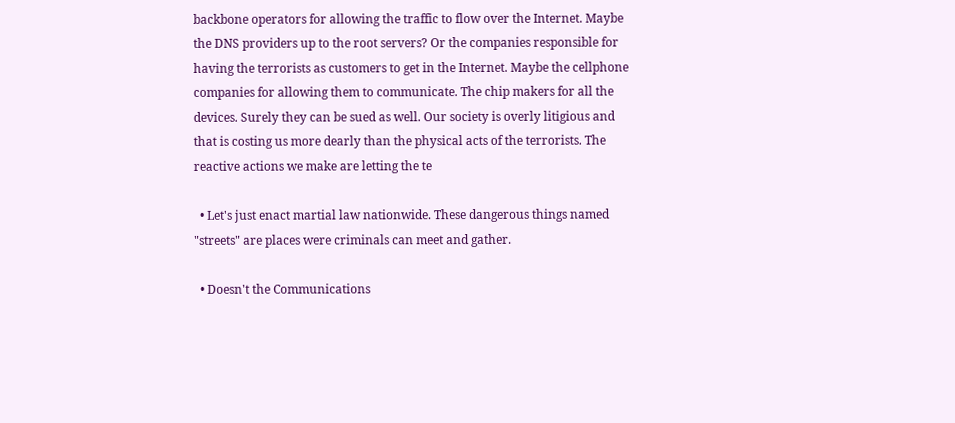backbone operators for allowing the traffic to flow over the Internet. Maybe the DNS providers up to the root servers? Or the companies responsible for having the terrorists as customers to get in the Internet. Maybe the cellphone companies for allowing them to communicate. The chip makers for all the devices. Surely they can be sued as well. Our society is overly litigious and that is costing us more dearly than the physical acts of the terrorists. The reactive actions we make are letting the te

  • Let's just enact martial law nationwide. These dangerous things named "streets" are places were criminals can meet and gather.

  • Doesn't the Communications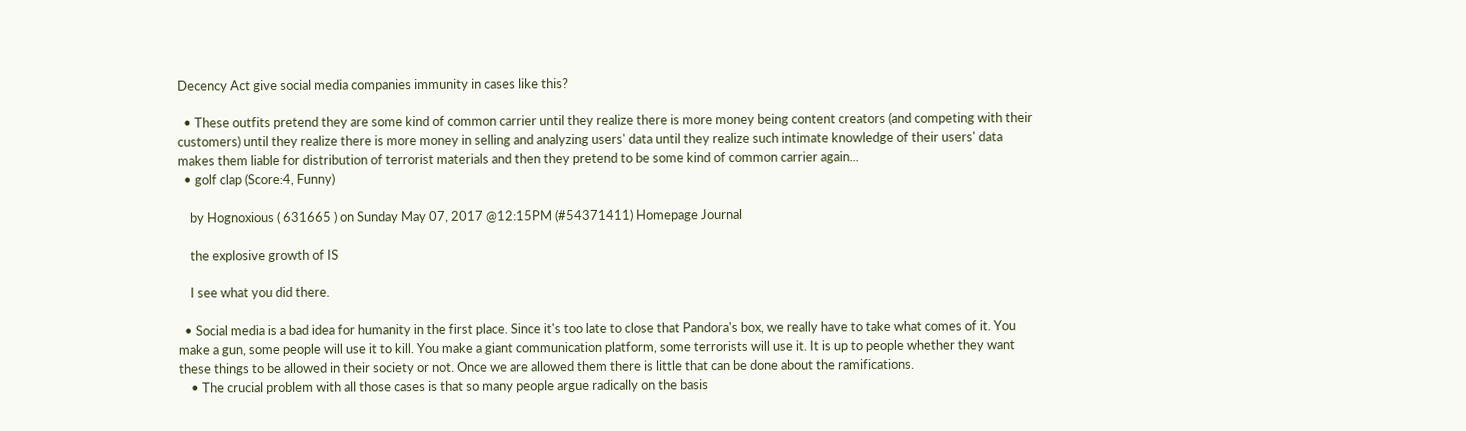Decency Act give social media companies immunity in cases like this?

  • These outfits pretend they are some kind of common carrier until they realize there is more money being content creators (and competing with their customers) until they realize there is more money in selling and analyzing users' data until they realize such intimate knowledge of their users' data makes them liable for distribution of terrorist materials and then they pretend to be some kind of common carrier again...
  • golf clap (Score:4, Funny)

    by Hognoxious ( 631665 ) on Sunday May 07, 2017 @12:15PM (#54371411) Homepage Journal

    the explosive growth of IS

    I see what you did there.

  • Social media is a bad idea for humanity in the first place. Since it's too late to close that Pandora's box, we really have to take what comes of it. You make a gun, some people will use it to kill. You make a giant communication platform, some terrorists will use it. It is up to people whether they want these things to be allowed in their society or not. Once we are allowed them there is little that can be done about the ramifications.
    • The crucial problem with all those cases is that so many people argue radically on the basis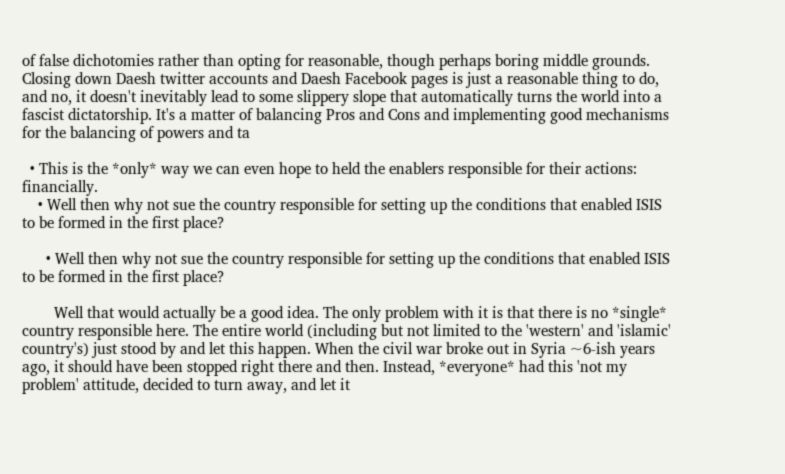of false dichotomies rather than opting for reasonable, though perhaps boring middle grounds. Closing down Daesh twitter accounts and Daesh Facebook pages is just a reasonable thing to do, and no, it doesn't inevitably lead to some slippery slope that automatically turns the world into a fascist dictatorship. It's a matter of balancing Pros and Cons and implementing good mechanisms for the balancing of powers and ta

  • This is the *only* way we can even hope to held the enablers responsible for their actions: financially.
    • Well then why not sue the country responsible for setting up the conditions that enabled ISIS to be formed in the first place?

      • Well then why not sue the country responsible for setting up the conditions that enabled ISIS to be formed in the first place?

        Well that would actually be a good idea. The only problem with it is that there is no *single* country responsible here. The entire world (including but not limited to the 'western' and 'islamic' country's) just stood by and let this happen. When the civil war broke out in Syria ~6-ish years ago, it should have been stopped right there and then. Instead, *everyone* had this 'not my problem' attitude, decided to turn away, and let it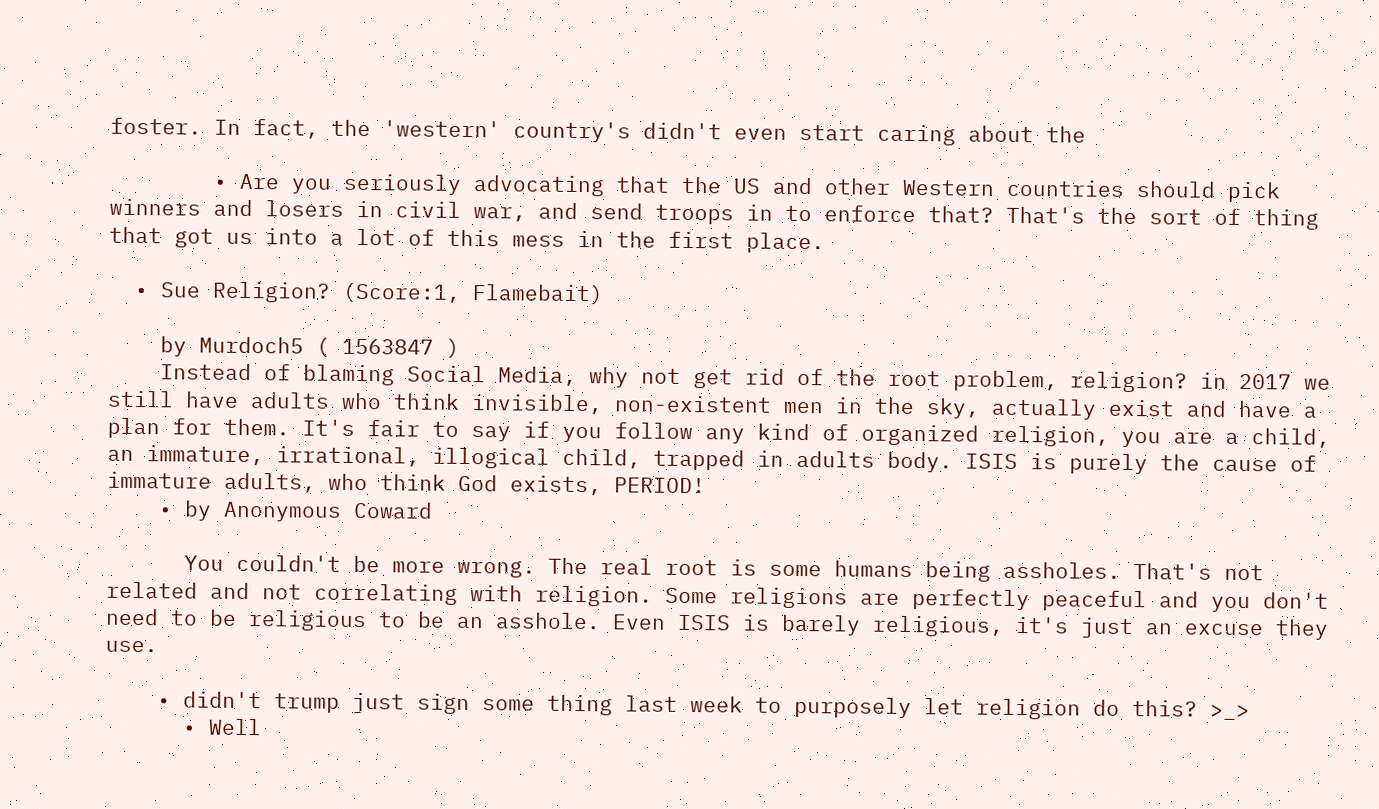foster. In fact, the 'western' country's didn't even start caring about the

        • Are you seriously advocating that the US and other Western countries should pick winners and losers in civil war, and send troops in to enforce that? That's the sort of thing that got us into a lot of this mess in the first place.

  • Sue Religion? (Score:1, Flamebait)

    by Murdoch5 ( 1563847 )
    Instead of blaming Social Media, why not get rid of the root problem, religion? in 2017 we still have adults who think invisible, non-existent men in the sky, actually exist and have a plan for them. It's fair to say if you follow any kind of organized religion, you are a child, an immature, irrational, illogical child, trapped in adults body. ISIS is purely the cause of immature adults, who think God exists, PERIOD!
    • by Anonymous Coward

      You couldn't be more wrong. The real root is some humans being assholes. That's not related and not correlating with religion. Some religions are perfectly peaceful and you don't need to be religious to be an asshole. Even ISIS is barely religious, it's just an excuse they use.

    • didn't trump just sign some thing last week to purposely let religion do this? >_>
      • Well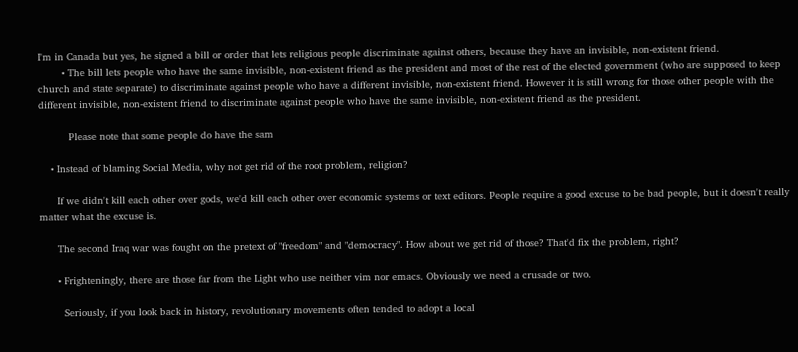I'm in Canada but yes, he signed a bill or order that lets religious people discriminate against others, because they have an invisible, non-existent friend.
        • The bill lets people who have the same invisible, non-existent friend as the president and most of the rest of the elected government (who are supposed to keep church and state separate) to discriminate against people who have a different invisible, non-existent friend. However it is still wrong for those other people with the different invisible, non-existent friend to discriminate against people who have the same invisible, non-existent friend as the president.

          Please note that some people do have the sam

    • Instead of blaming Social Media, why not get rid of the root problem, religion?

      If we didn't kill each other over gods, we'd kill each other over economic systems or text editors. People require a good excuse to be bad people, but it doesn't really matter what the excuse is.

      The second Iraq war was fought on the pretext of "freedom" and "democracy". How about we get rid of those? That'd fix the problem, right?

      • Frighteningly, there are those far from the Light who use neither vim nor emacs. Obviously we need a crusade or two.

        Seriously, if you look back in history, revolutionary movements often tended to adopt a local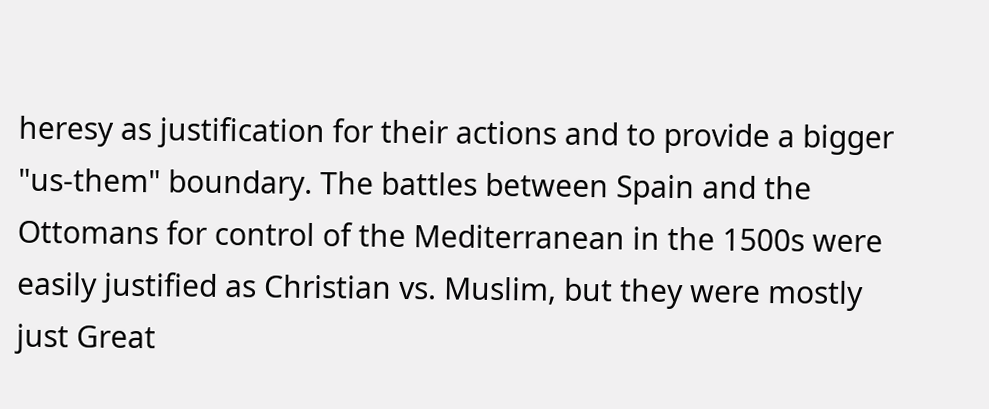heresy as justification for their actions and to provide a bigger "us-them" boundary. The battles between Spain and the Ottomans for control of the Mediterranean in the 1500s were easily justified as Christian vs. Muslim, but they were mostly just Great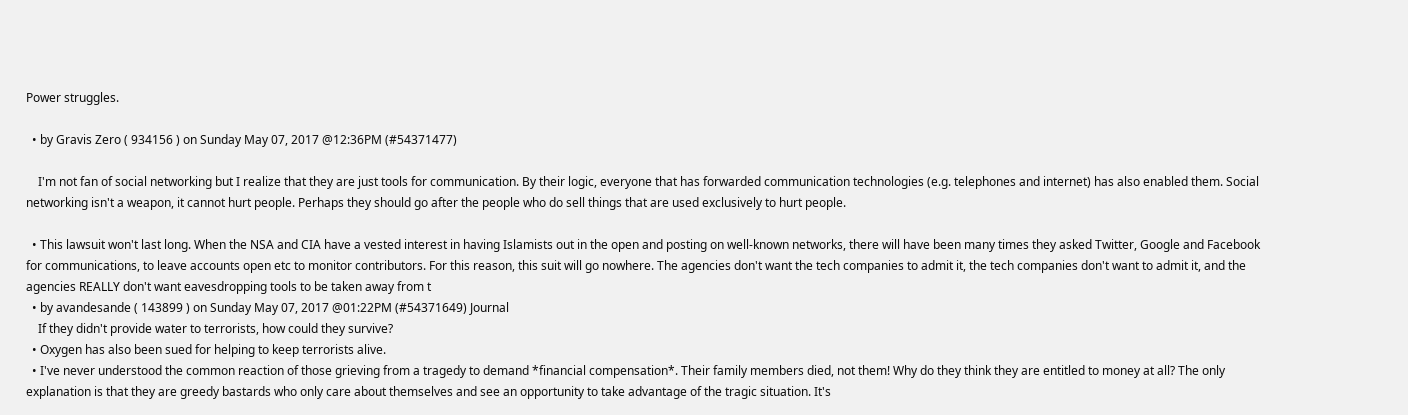Power struggles.

  • by Gravis Zero ( 934156 ) on Sunday May 07, 2017 @12:36PM (#54371477)

    I'm not fan of social networking but I realize that they are just tools for communication. By their logic, everyone that has forwarded communication technologies (e.g. telephones and internet) has also enabled them. Social networking isn't a weapon, it cannot hurt people. Perhaps they should go after the people who do sell things that are used exclusively to hurt people.

  • This lawsuit won't last long. When the NSA and CIA have a vested interest in having Islamists out in the open and posting on well-known networks, there will have been many times they asked Twitter, Google and Facebook for communications, to leave accounts open etc to monitor contributors. For this reason, this suit will go nowhere. The agencies don't want the tech companies to admit it, the tech companies don't want to admit it, and the agencies REALLY don't want eavesdropping tools to be taken away from t
  • by avandesande ( 143899 ) on Sunday May 07, 2017 @01:22PM (#54371649) Journal
    If they didn't provide water to terrorists, how could they survive?
  • Oxygen has also been sued for helping to keep terrorists alive.
  • I've never understood the common reaction of those grieving from a tragedy to demand *financial compensation*. Their family members died, not them! Why do they think they are entitled to money at all? The only explanation is that they are greedy bastards who only care about themselves and see an opportunity to take advantage of the tragic situation. It's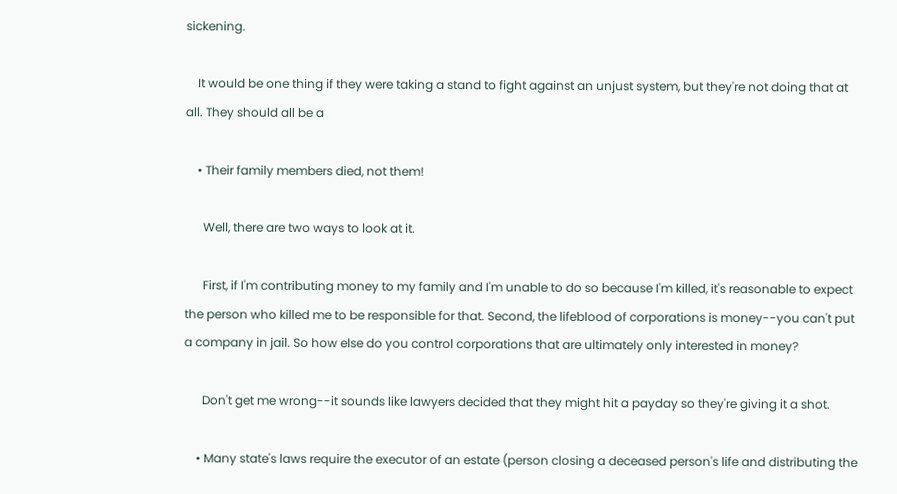sickening.

    It would be one thing if they were taking a stand to fight against an unjust system, but they're not doing that at all. They should all be a

    • Their family members died, not them!

      Well, there are two ways to look at it.

      First, if I'm contributing money to my family and I'm unable to do so because I'm killed, it's reasonable to expect the person who killed me to be responsible for that. Second, the lifeblood of corporations is money--you can't put a company in jail. So how else do you control corporations that are ultimately only interested in money?

      Don't get me wrong--it sounds like lawyers decided that they might hit a payday so they're giving it a shot.

    • Many state's laws require the executor of an estate (person closing a deceased person's life and distributing the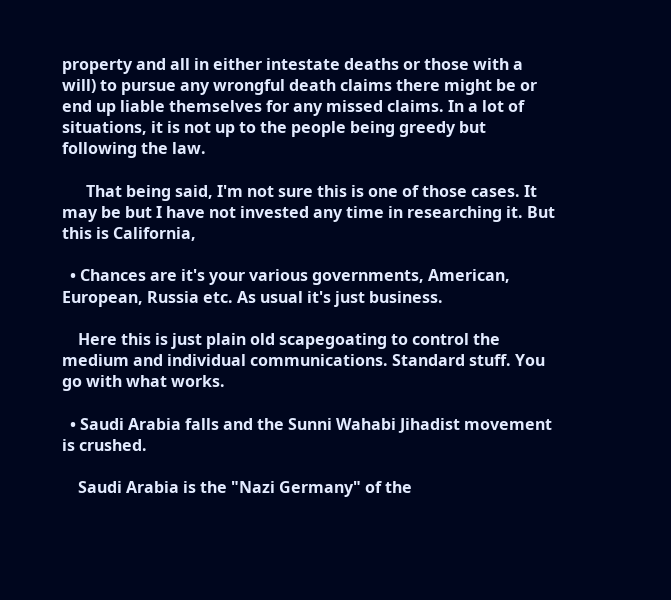property and all in either intestate deaths or those with a will) to pursue any wrongful death claims there might be or end up liable themselves for any missed claims. In a lot of situations, it is not up to the people being greedy but following the law.

      That being said, I'm not sure this is one of those cases. It may be but I have not invested any time in researching it. But this is California,

  • Chances are it's your various governments, American, European, Russia etc. As usual it's just business.

    Here this is just plain old scapegoating to control the medium and individual communications. Standard stuff. You go with what works.

  • Saudi Arabia falls and the Sunni Wahabi Jihadist movement is crushed.

    Saudi Arabia is the "Nazi Germany" of the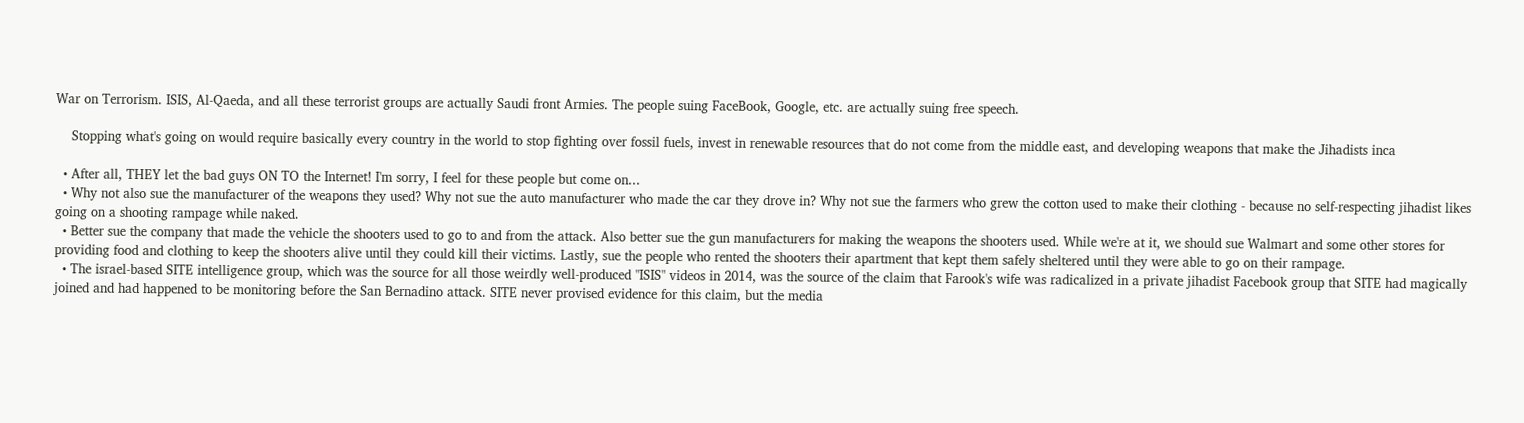War on Terrorism. ISIS, Al-Qaeda, and all these terrorist groups are actually Saudi front Armies. The people suing FaceBook, Google, etc. are actually suing free speech.

    Stopping what's going on would require basically every country in the world to stop fighting over fossil fuels, invest in renewable resources that do not come from the middle east, and developing weapons that make the Jihadists inca

  • After all, THEY let the bad guys ON TO the Internet! I'm sorry, I feel for these people but come on...
  • Why not also sue the manufacturer of the weapons they used? Why not sue the auto manufacturer who made the car they drove in? Why not sue the farmers who grew the cotton used to make their clothing - because no self-respecting jihadist likes going on a shooting rampage while naked.
  • Better sue the company that made the vehicle the shooters used to go to and from the attack. Also better sue the gun manufacturers for making the weapons the shooters used. While we're at it, we should sue Walmart and some other stores for providing food and clothing to keep the shooters alive until they could kill their victims. Lastly, sue the people who rented the shooters their apartment that kept them safely sheltered until they were able to go on their rampage.
  • The israel-based SITE intelligence group, which was the source for all those weirdly well-produced "ISIS" videos in 2014, was the source of the claim that Farook's wife was radicalized in a private jihadist Facebook group that SITE had magically joined and had happened to be monitoring before the San Bernadino attack. SITE never provised evidence for this claim, but the media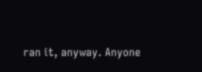ran it, anyway. Anyone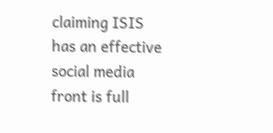claiming ISIS has an effective social media front is full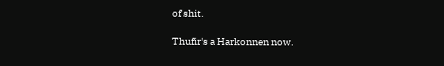of shit.

Thufir's a Harkonnen now.